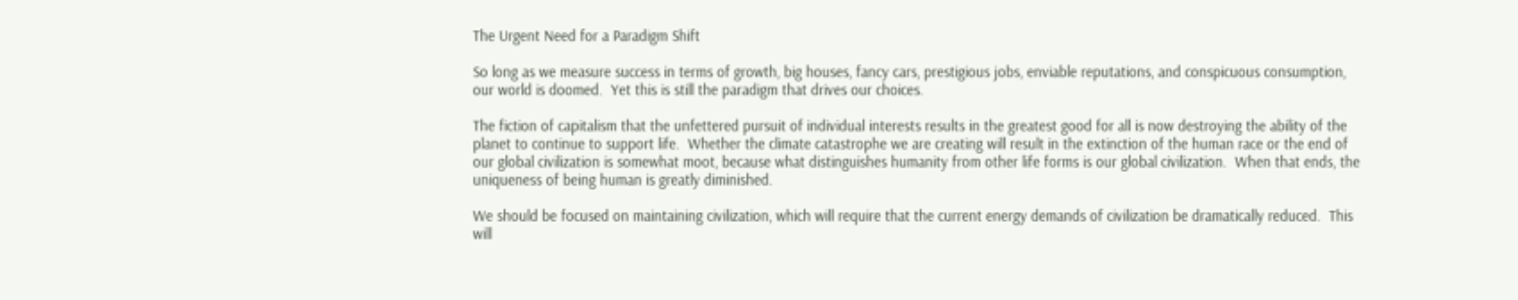The Urgent Need for a Paradigm Shift

So long as we measure success in terms of growth, big houses, fancy cars, prestigious jobs, enviable reputations, and conspicuous consumption, our world is doomed.  Yet this is still the paradigm that drives our choices.

The fiction of capitalism that the unfettered pursuit of individual interests results in the greatest good for all is now destroying the ability of the planet to continue to support life.  Whether the climate catastrophe we are creating will result in the extinction of the human race or the end of our global civilization is somewhat moot, because what distinguishes humanity from other life forms is our global civilization.  When that ends, the uniqueness of being human is greatly diminished.

We should be focused on maintaining civilization, which will require that the current energy demands of civilization be dramatically reduced.  This will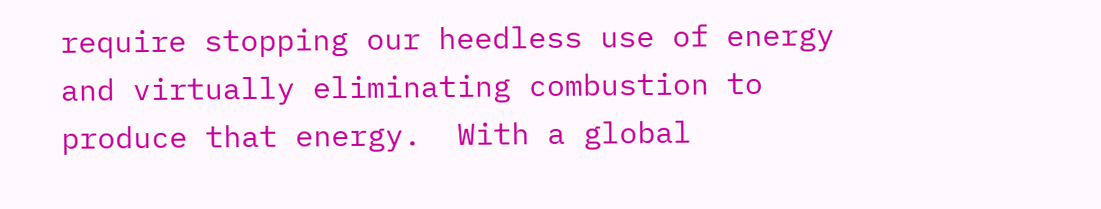require stopping our heedless use of energy and virtually eliminating combustion to produce that energy.  With a global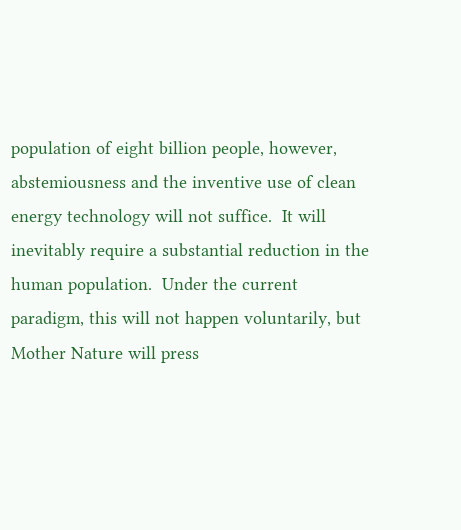population of eight billion people, however, abstemiousness and the inventive use of clean energy technology will not suffice.  It will inevitably require a substantial reduction in the human population.  Under the current paradigm, this will not happen voluntarily, but Mother Nature will press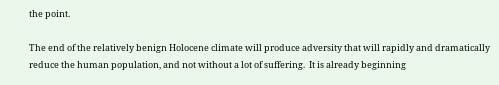the point.

The end of the relatively benign Holocene climate will produce adversity that will rapidly and dramatically reduce the human population, and not without a lot of suffering.  It is already beginning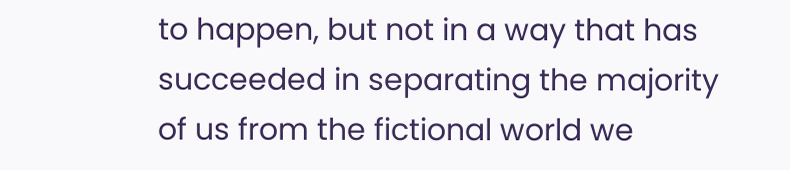to happen, but not in a way that has succeeded in separating the majority of us from the fictional world we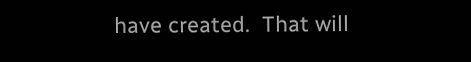have created.  That will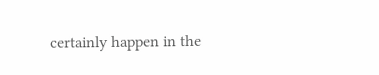certainly happen in the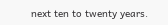next ten to twenty years.